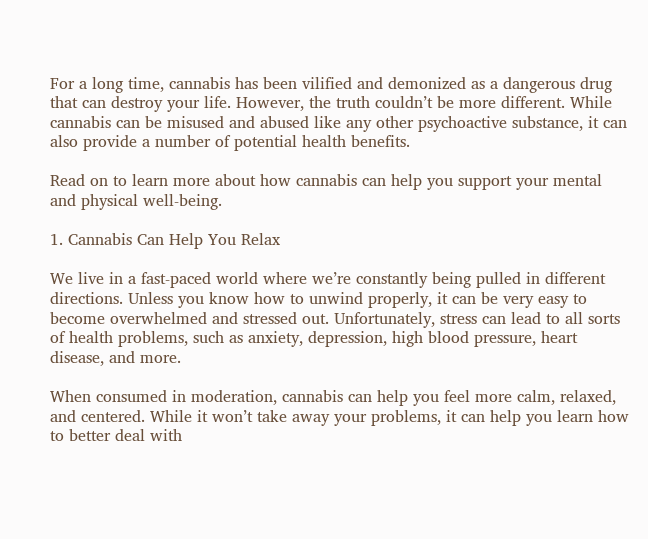For a long time, cannabis has been vilified and demonized as a dangerous drug that can destroy your life. However, the truth couldn’t be more different. While cannabis can be misused and abused like any other psychoactive substance, it can also provide a number of potential health benefits.

Read on to learn more about how cannabis can help you support your mental and physical well-being.

1. Cannabis Can Help You Relax

We live in a fast-paced world where we’re constantly being pulled in different directions. Unless you know how to unwind properly, it can be very easy to become overwhelmed and stressed out. Unfortunately, stress can lead to all sorts of health problems, such as anxiety, depression, high blood pressure, heart disease, and more.

When consumed in moderation, cannabis can help you feel more calm, relaxed, and centered. While it won’t take away your problems, it can help you learn how to better deal with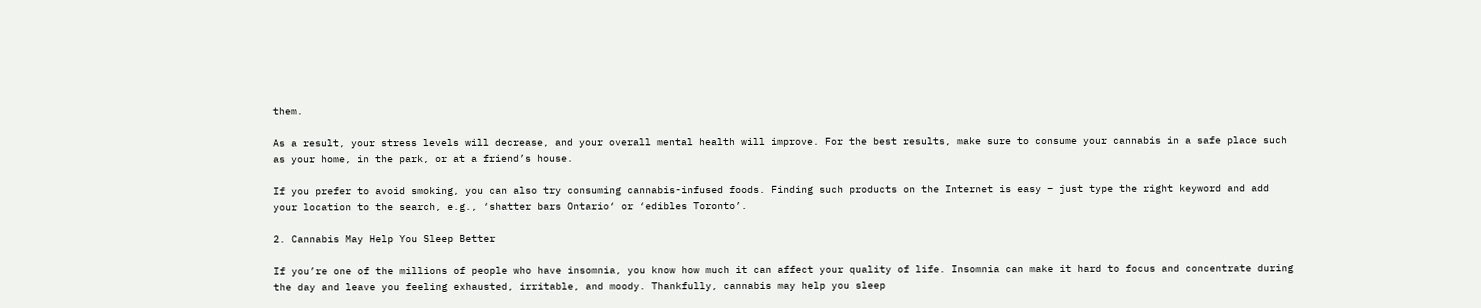them.

As a result, your stress levels will decrease, and your overall mental health will improve. For the best results, make sure to consume your cannabis in a safe place such as your home, in the park, or at a friend’s house.

If you prefer to avoid smoking, you can also try consuming cannabis-infused foods. Finding such products on the Internet is easy – just type the right keyword and add your location to the search, e.g., ‘shatter bars Ontario‘ or ‘edibles Toronto’.

2. Cannabis May Help You Sleep Better

If you’re one of the millions of people who have insomnia, you know how much it can affect your quality of life. Insomnia can make it hard to focus and concentrate during the day and leave you feeling exhausted, irritable, and moody. Thankfully, cannabis may help you sleep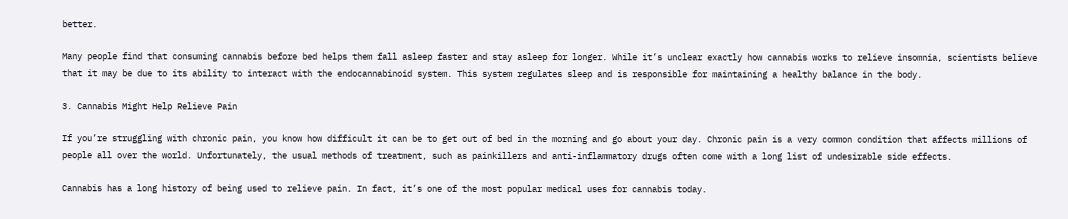better.

Many people find that consuming cannabis before bed helps them fall asleep faster and stay asleep for longer. While it’s unclear exactly how cannabis works to relieve insomnia, scientists believe that it may be due to its ability to interact with the endocannabinoid system. This system regulates sleep and is responsible for maintaining a healthy balance in the body.

3. Cannabis Might Help Relieve Pain

If you’re struggling with chronic pain, you know how difficult it can be to get out of bed in the morning and go about your day. Chronic pain is a very common condition that affects millions of people all over the world. Unfortunately, the usual methods of treatment, such as painkillers and anti-inflammatory drugs often come with a long list of undesirable side effects.

Cannabis has a long history of being used to relieve pain. In fact, it’s one of the most popular medical uses for cannabis today.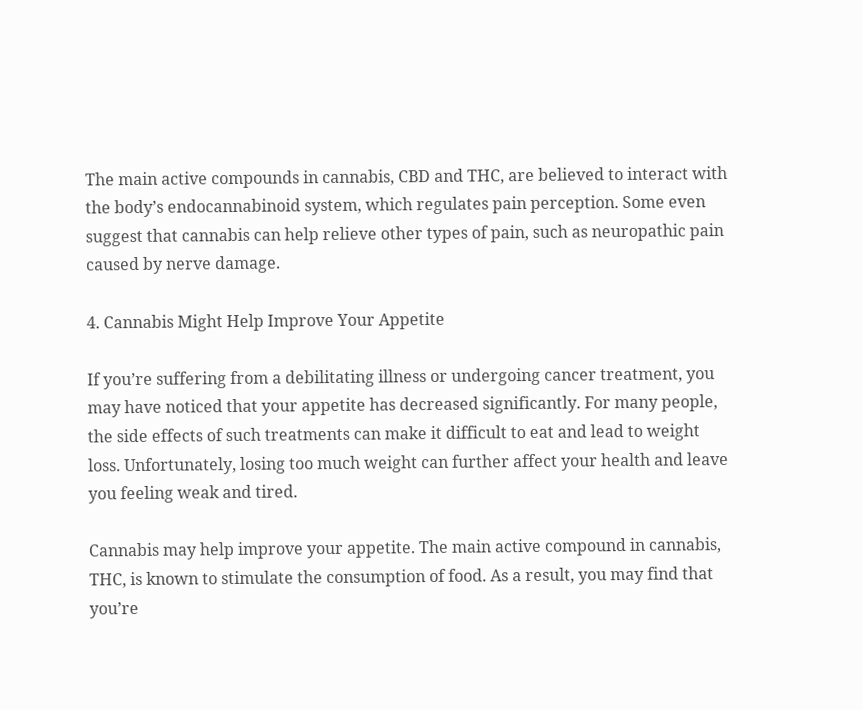The main active compounds in cannabis, CBD and THC, are believed to interact with the body’s endocannabinoid system, which regulates pain perception. Some even suggest that cannabis can help relieve other types of pain, such as neuropathic pain caused by nerve damage.

4. Cannabis Might Help Improve Your Appetite

If you’re suffering from a debilitating illness or undergoing cancer treatment, you may have noticed that your appetite has decreased significantly. For many people, the side effects of such treatments can make it difficult to eat and lead to weight loss. Unfortunately, losing too much weight can further affect your health and leave you feeling weak and tired.

Cannabis may help improve your appetite. The main active compound in cannabis, THC, is known to stimulate the consumption of food. As a result, you may find that you’re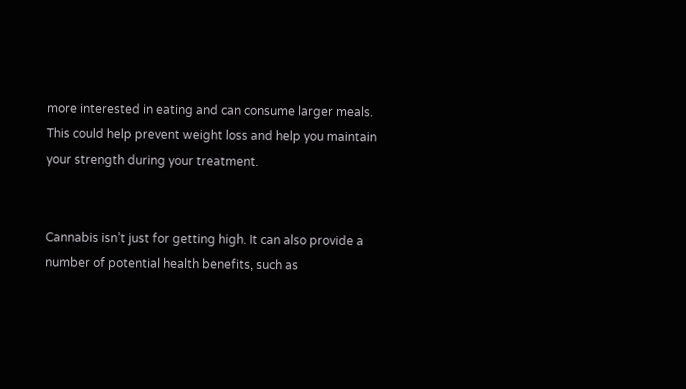more interested in eating and can consume larger meals. This could help prevent weight loss and help you maintain your strength during your treatment.


Cannabis isn’t just for getting high. It can also provide a number of potential health benefits, such as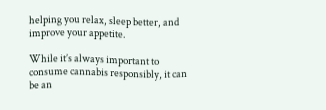helping you relax, sleep better, and improve your appetite.

While it’s always important to consume cannabis responsibly, it can be an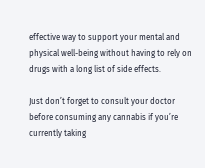effective way to support your mental and physical well-being without having to rely on drugs with a long list of side effects.

Just don’t forget to consult your doctor before consuming any cannabis if you’re currently taking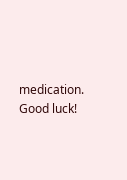medication. Good luck!